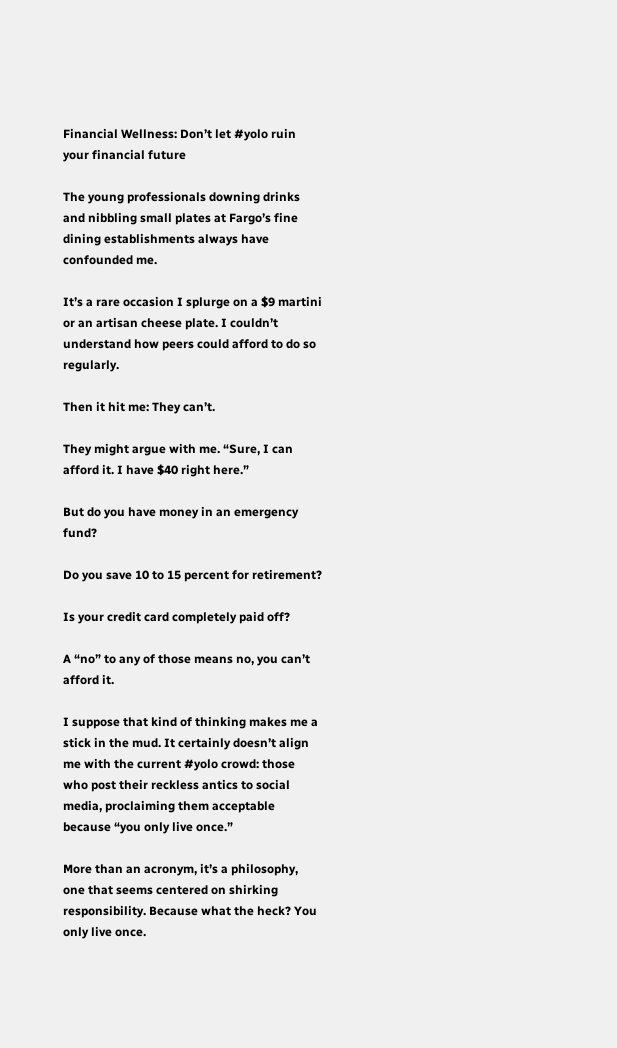Financial Wellness: Don’t let #yolo ruin your financial future

The young professionals downing drinks and nibbling small plates at Fargo’s fine dining establishments always have confounded me.

It’s a rare occasion I splurge on a $9 martini or an artisan cheese plate. I couldn’t understand how peers could afford to do so regularly.

Then it hit me: They can’t.

They might argue with me. “Sure, I can afford it. I have $40 right here.”

But do you have money in an emergency fund?

Do you save 10 to 15 percent for retirement?

Is your credit card completely paid off?

A “no” to any of those means no, you can’t afford it.

I suppose that kind of thinking makes me a stick in the mud. It certainly doesn’t align me with the current #yolo crowd: those who post their reckless antics to social media, proclaiming them acceptable because “you only live once.”

More than an acronym, it’s a philosophy, one that seems centered on shirking responsibility. Because what the heck? You only live once.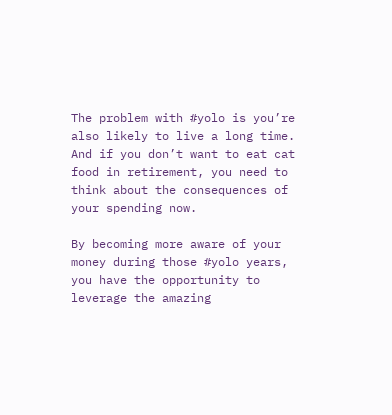The problem with #yolo is you’re also likely to live a long time. And if you don’t want to eat cat food in retirement, you need to think about the consequences of your spending now.

By becoming more aware of your money during those #yolo years, you have the opportunity to leverage the amazing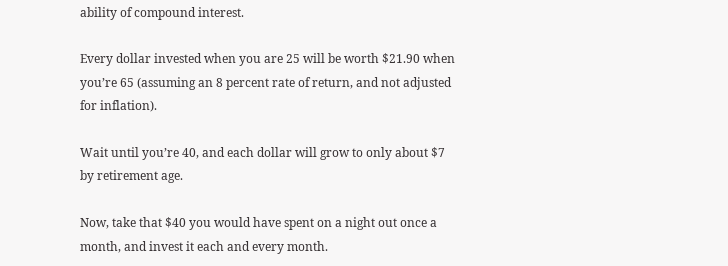ability of compound interest.

Every dollar invested when you are 25 will be worth $21.90 when you’re 65 (assuming an 8 percent rate of return, and not adjusted for inflation).

Wait until you’re 40, and each dollar will grow to only about $7 by retirement age.

Now, take that $40 you would have spent on a night out once a month, and invest it each and every month.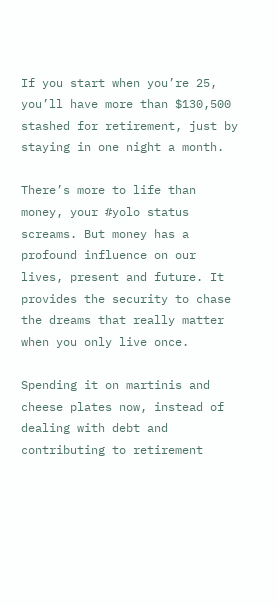If you start when you’re 25, you’ll have more than $130,500 stashed for retirement, just by staying in one night a month.

There’s more to life than money, your #yolo status screams. But money has a profound influence on our lives, present and future. It provides the security to chase the dreams that really matter when you only live once.

Spending it on martinis and cheese plates now, instead of dealing with debt and contributing to retirement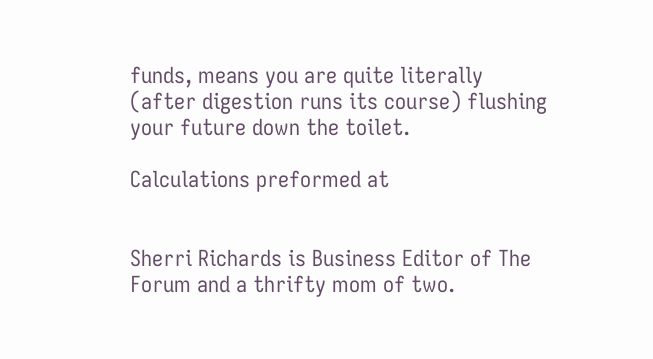funds, means you are quite literally (after digestion runs its course) flushing your future down the toilet.

Calculations preformed at


Sherri Richards is Business Editor of The Forum and a thrifty mom of two.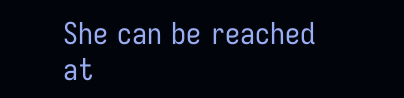She can be reached at